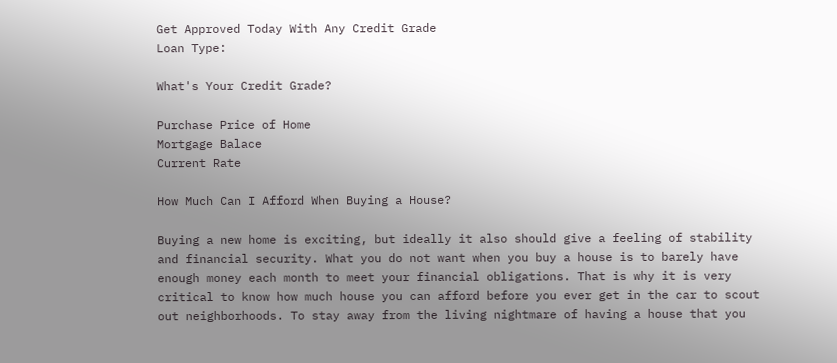Get Approved Today With Any Credit Grade
Loan Type:

What's Your Credit Grade?

Purchase Price of Home
Mortgage Balace
Current Rate

How Much Can I Afford When Buying a House?

Buying a new home is exciting, but ideally it also should give a feeling of stability and financial security. What you do not want when you buy a house is to barely have enough money each month to meet your financial obligations. That is why it is very critical to know how much house you can afford before you ever get in the car to scout out neighborhoods. To stay away from the living nightmare of having a house that you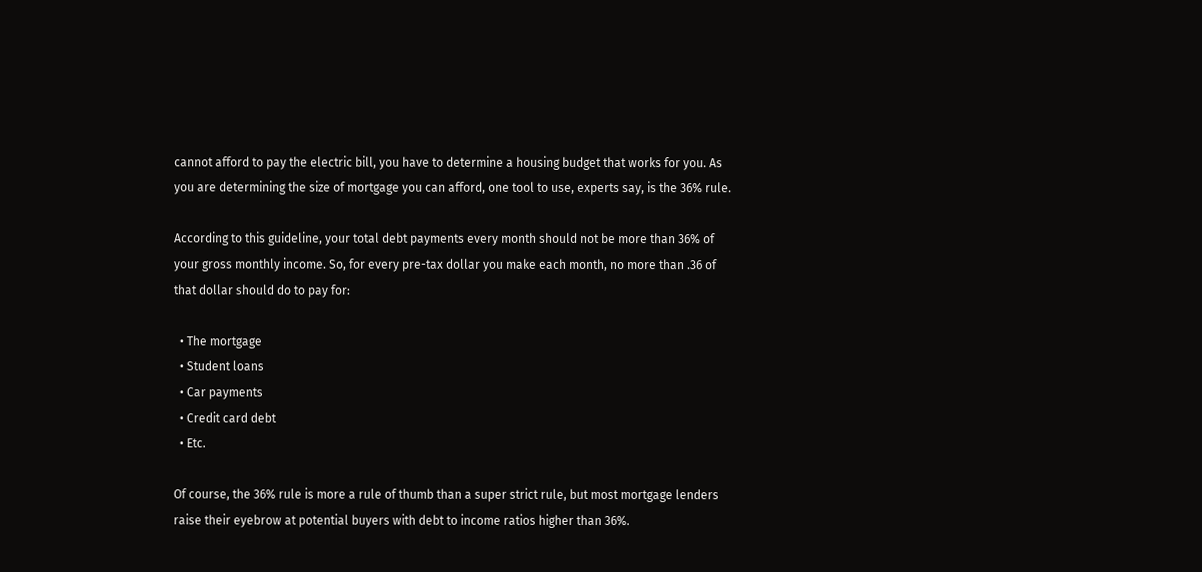cannot afford to pay the electric bill, you have to determine a housing budget that works for you. As you are determining the size of mortgage you can afford, one tool to use, experts say, is the 36% rule.

According to this guideline, your total debt payments every month should not be more than 36% of your gross monthly income. So, for every pre-tax dollar you make each month, no more than .36 of that dollar should do to pay for:

  • The mortgage
  • Student loans
  • Car payments
  • Credit card debt
  • Etc.

Of course, the 36% rule is more a rule of thumb than a super strict rule, but most mortgage lenders raise their eyebrow at potential buyers with debt to income ratios higher than 36%.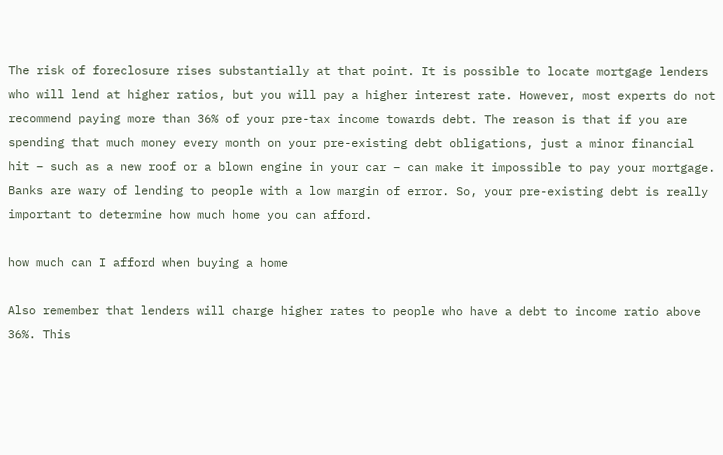The risk of foreclosure rises substantially at that point. It is possible to locate mortgage lenders who will lend at higher ratios, but you will pay a higher interest rate. However, most experts do not recommend paying more than 36% of your pre-tax income towards debt. The reason is that if you are spending that much money every month on your pre-existing debt obligations, just a minor financial hit – such as a new roof or a blown engine in your car – can make it impossible to pay your mortgage. Banks are wary of lending to people with a low margin of error. So, your pre-existing debt is really important to determine how much home you can afford.

how much can I afford when buying a home

Also remember that lenders will charge higher rates to people who have a debt to income ratio above 36%. This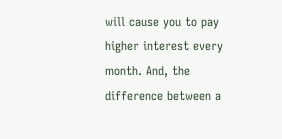will cause you to pay higher interest every month. And, the difference between a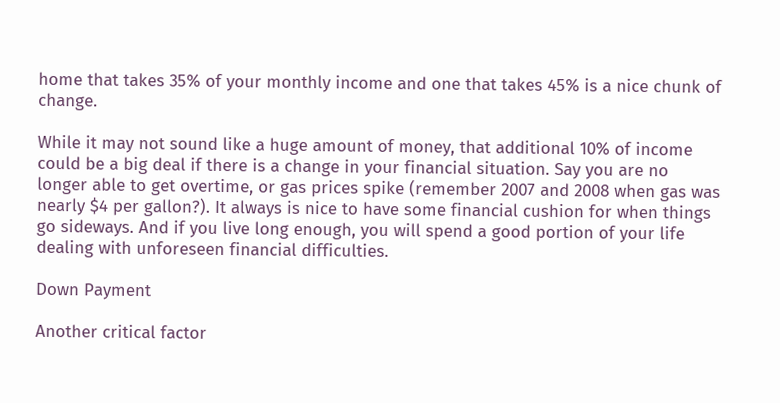home that takes 35% of your monthly income and one that takes 45% is a nice chunk of change.

While it may not sound like a huge amount of money, that additional 10% of income could be a big deal if there is a change in your financial situation. Say you are no longer able to get overtime, or gas prices spike (remember 2007 and 2008 when gas was nearly $4 per gallon?). It always is nice to have some financial cushion for when things go sideways. And if you live long enough, you will spend a good portion of your life dealing with unforeseen financial difficulties.

Down Payment

Another critical factor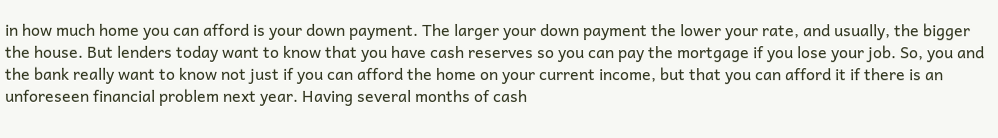in how much home you can afford is your down payment. The larger your down payment the lower your rate, and usually, the bigger the house. But lenders today want to know that you have cash reserves so you can pay the mortgage if you lose your job. So, you and the bank really want to know not just if you can afford the home on your current income, but that you can afford it if there is an unforeseen financial problem next year. Having several months of cash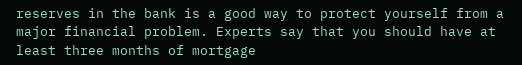reserves in the bank is a good way to protect yourself from a major financial problem. Experts say that you should have at least three months of mortgage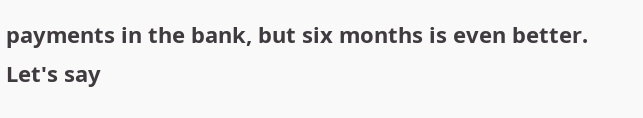payments in the bank, but six months is even better. Let's say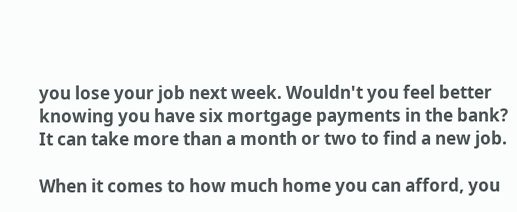you lose your job next week. Wouldn't you feel better knowing you have six mortgage payments in the bank? It can take more than a month or two to find a new job.

When it comes to how much home you can afford, you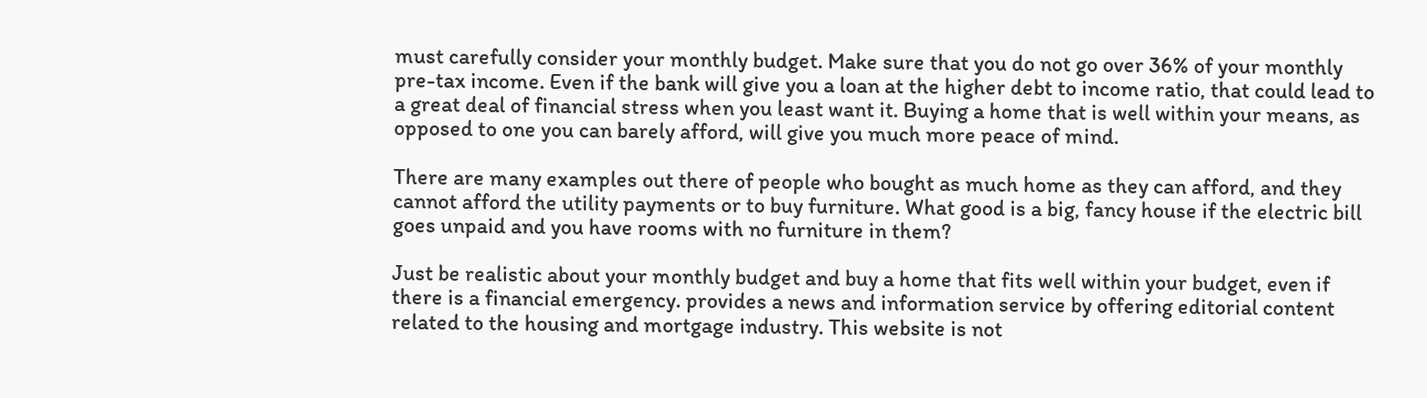must carefully consider your monthly budget. Make sure that you do not go over 36% of your monthly pre-tax income. Even if the bank will give you a loan at the higher debt to income ratio, that could lead to a great deal of financial stress when you least want it. Buying a home that is well within your means, as opposed to one you can barely afford, will give you much more peace of mind.

There are many examples out there of people who bought as much home as they can afford, and they cannot afford the utility payments or to buy furniture. What good is a big, fancy house if the electric bill goes unpaid and you have rooms with no furniture in them?

Just be realistic about your monthly budget and buy a home that fits well within your budget, even if there is a financial emergency. provides a news and information service by offering editorial content related to the housing and mortgage industry. This website is not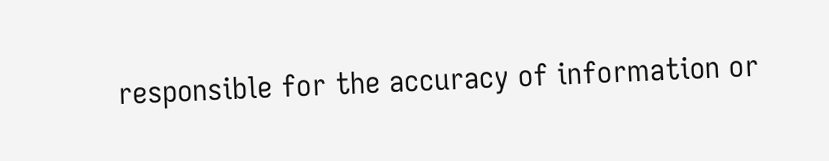responsible for the accuracy of information or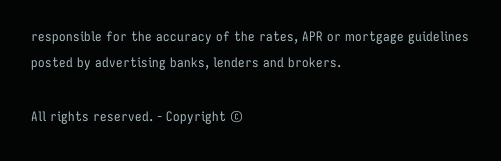responsible for the accuracy of the rates, APR or mortgage guidelines posted by advertising banks, lenders and brokers.

All rights reserved. - Copyright ©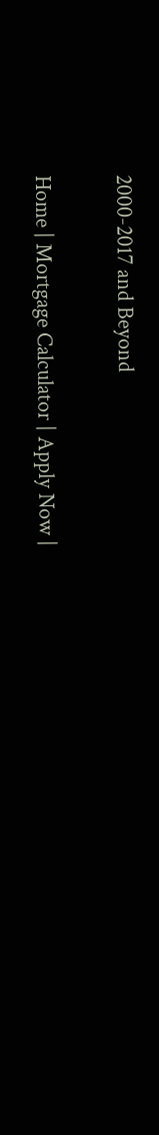2000-2017 and Beyond

Home | Mortgage Calculator | Apply Now |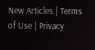New Articles | Terms of Use | Privacy